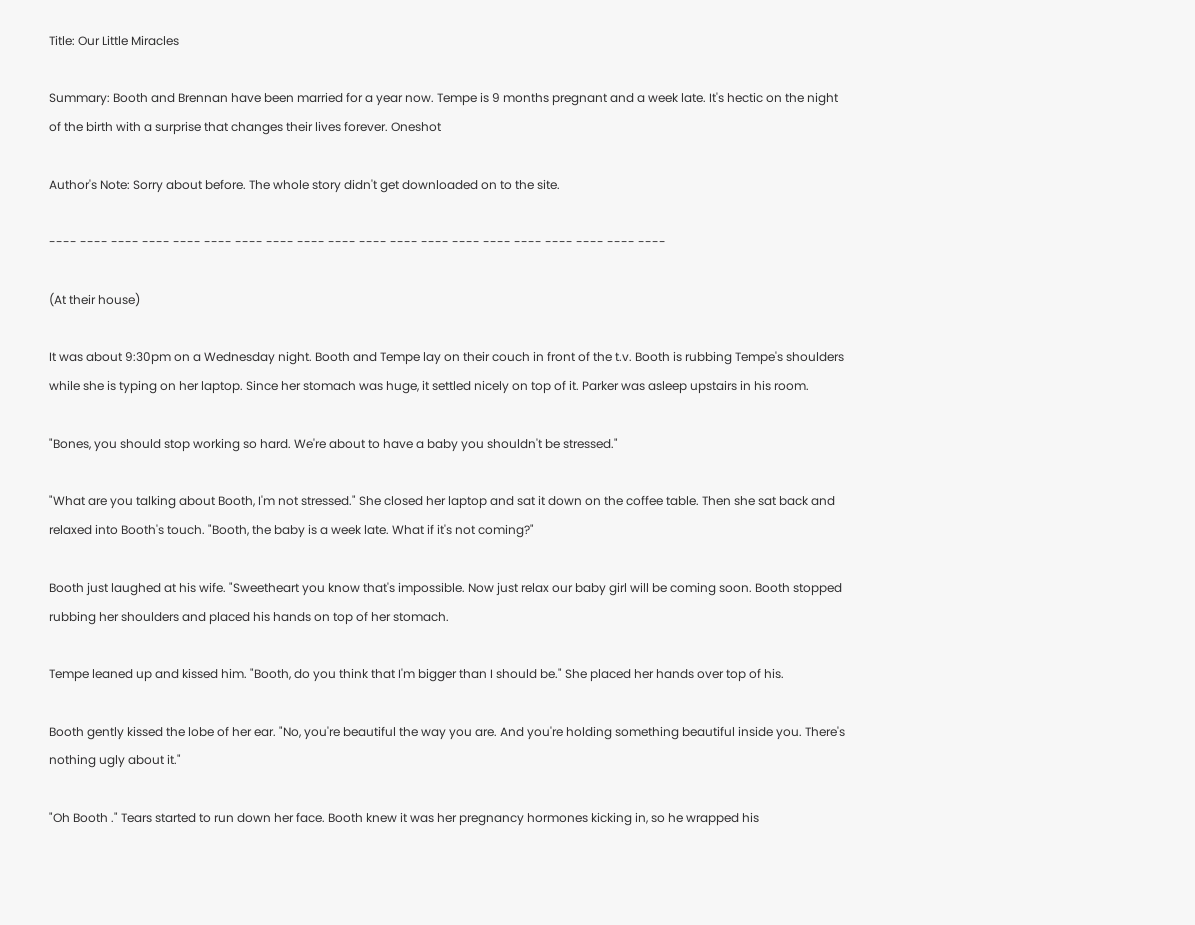Title: Our Little Miracles

Summary: Booth and Brennan have been married for a year now. Tempe is 9 months pregnant and a week late. It's hectic on the night of the birth with a surprise that changes their lives forever. Oneshot

Author's Note: Sorry about before. The whole story didn't get downloaded on to the site.

---- ---- ---- ---- ---- ---- ---- ---- ---- ---- ---- ---- ---- ---- ---- ---- ---- ---- ---- ----

(At their house)

It was about 9:30pm on a Wednesday night. Booth and Tempe lay on their couch in front of the t.v. Booth is rubbing Tempe's shoulders while she is typing on her laptop. Since her stomach was huge, it settled nicely on top of it. Parker was asleep upstairs in his room.

"Bones, you should stop working so hard. We're about to have a baby you shouldn't be stressed."

"What are you talking about Booth, I'm not stressed." She closed her laptop and sat it down on the coffee table. Then she sat back and relaxed into Booth's touch. "Booth, the baby is a week late. What if it's not coming?"

Booth just laughed at his wife. "Sweetheart you know that's impossible. Now just relax our baby girl will be coming soon. Booth stopped rubbing her shoulders and placed his hands on top of her stomach.

Tempe leaned up and kissed him. "Booth, do you think that I'm bigger than I should be." She placed her hands over top of his.

Booth gently kissed the lobe of her ear. "No, you're beautiful the way you are. And you're holding something beautiful inside you. There's nothing ugly about it."

"Oh Booth ." Tears started to run down her face. Booth knew it was her pregnancy hormones kicking in, so he wrapped his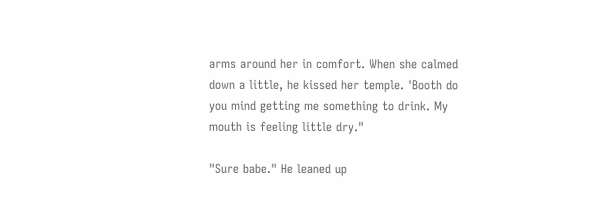arms around her in comfort. When she calmed down a little, he kissed her temple. 'Booth do you mind getting me something to drink. My mouth is feeling little dry."

"Sure babe." He leaned up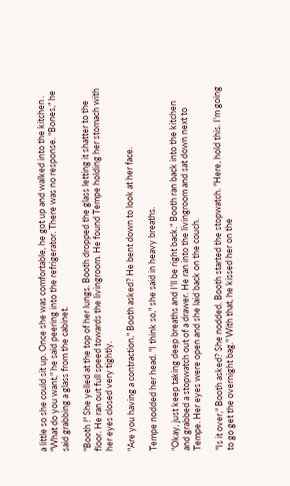a little so she could sit up. Once she was comfortable, he got up and walked into the kitchen . "What do you want," he said peering into the refrigerator. There was no response. "Bones," he said grabbing a glass from the cabinet.

"Booth !" She yelled at the top of her lungs. Booth dropped the glass letting it shatter to the floor. He ran out full speed towards the livingroom. He found Tempe holding her stomach with her eyes closed very tightly.

"Are you having a contraction," Booth asked? He bent down to look at her face.

Tempe nodded her head. "I think so," she said in heavy breaths.

"Okay, just keep taking deep breaths and I'll be right back." Booth ran back into the kitchen and grabbed a stopwatch out of a drawer. He ran into the livingroom and sat down next to Tempe. Her eyes were open and she laid back on the couch.

"Is it over," Booth asked? She nodded. Booth started the stopwatch. "Here, hold this. I'm going to go get the overnight bag." With that, he kissed her on the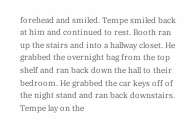forehead and smiled. Tempe smiled back at him and continued to rest. Booth ran up the stairs and into a hallway closet. He grabbed the overnight bag from the top shelf and ran back down the hall to their bedroom. He grabbed the car keys off of the night stand and ran back downstairs. Tempe lay on the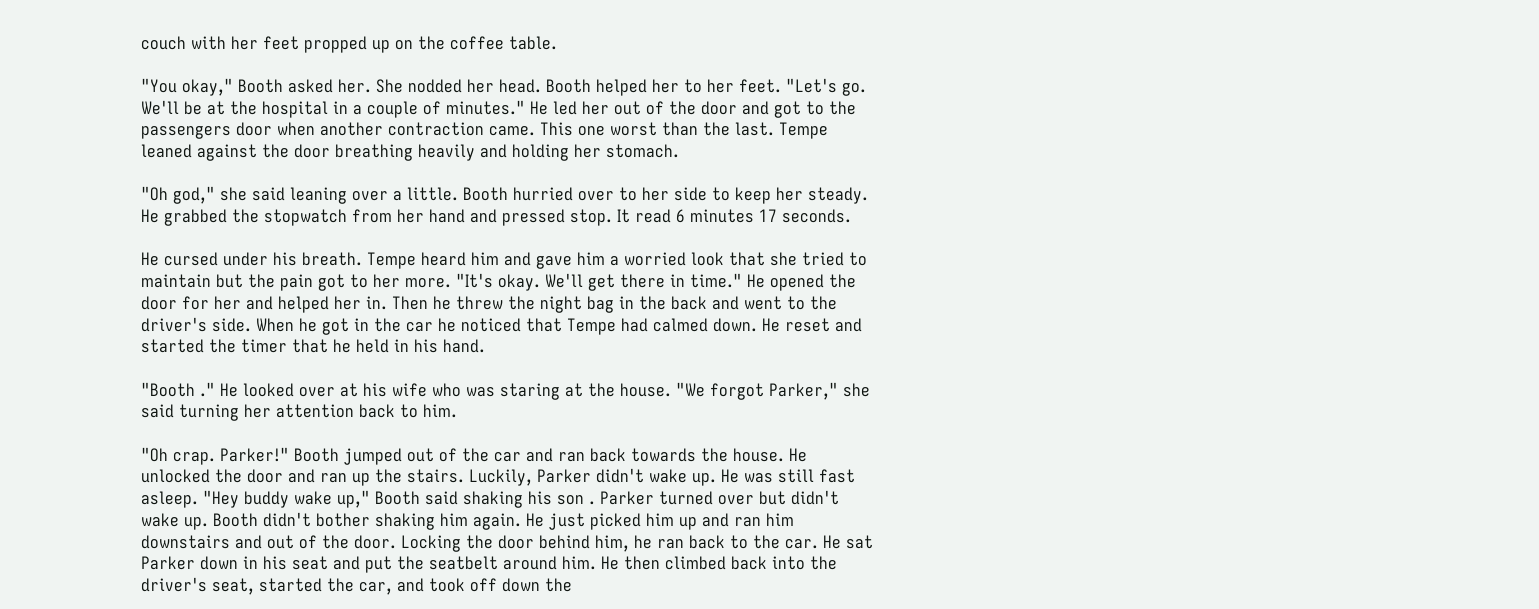couch with her feet propped up on the coffee table.

"You okay," Booth asked her. She nodded her head. Booth helped her to her feet. "Let's go. We'll be at the hospital in a couple of minutes." He led her out of the door and got to the passengers door when another contraction came. This one worst than the last. Tempe leaned against the door breathing heavily and holding her stomach.

"Oh god," she said leaning over a little. Booth hurried over to her side to keep her steady. He grabbed the stopwatch from her hand and pressed stop. It read 6 minutes 17 seconds.

He cursed under his breath. Tempe heard him and gave him a worried look that she tried to maintain but the pain got to her more. "It's okay. We'll get there in time." He opened the door for her and helped her in. Then he threw the night bag in the back and went to the driver's side. When he got in the car he noticed that Tempe had calmed down. He reset and started the timer that he held in his hand.

"Booth ." He looked over at his wife who was staring at the house. "We forgot Parker," she said turning her attention back to him.

"Oh crap. Parker!" Booth jumped out of the car and ran back towards the house. He unlocked the door and ran up the stairs. Luckily, Parker didn't wake up. He was still fast asleep. "Hey buddy wake up," Booth said shaking his son . Parker turned over but didn't wake up. Booth didn't bother shaking him again. He just picked him up and ran him downstairs and out of the door. Locking the door behind him, he ran back to the car. He sat Parker down in his seat and put the seatbelt around him. He then climbed back into the driver's seat, started the car, and took off down the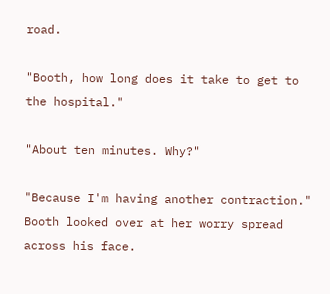road.

"Booth, how long does it take to get to the hospital."

"About ten minutes. Why?"

"Because I'm having another contraction." Booth looked over at her worry spread across his face.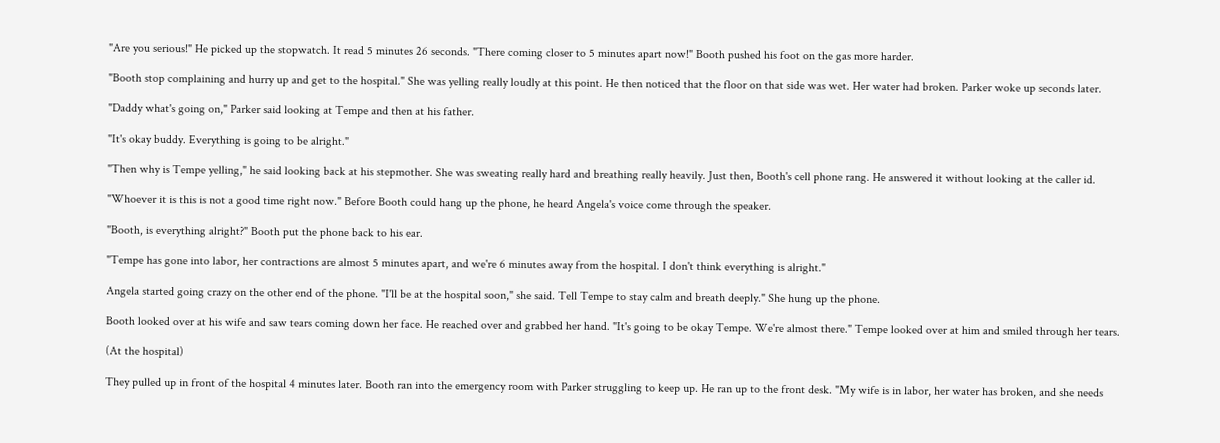"Are you serious!" He picked up the stopwatch. It read 5 minutes 26 seconds. "There coming closer to 5 minutes apart now!" Booth pushed his foot on the gas more harder.

"Booth stop complaining and hurry up and get to the hospital." She was yelling really loudly at this point. He then noticed that the floor on that side was wet. Her water had broken. Parker woke up seconds later.

"Daddy what's going on," Parker said looking at Tempe and then at his father.

"It's okay buddy. Everything is going to be alright."

"Then why is Tempe yelling," he said looking back at his stepmother. She was sweating really hard and breathing really heavily. Just then, Booth's cell phone rang. He answered it without looking at the caller id.

"Whoever it is this is not a good time right now." Before Booth could hang up the phone, he heard Angela's voice come through the speaker.

"Booth, is everything alright?" Booth put the phone back to his ear.

"Tempe has gone into labor, her contractions are almost 5 minutes apart, and we're 6 minutes away from the hospital. I don't think everything is alright."

Angela started going crazy on the other end of the phone. "I'll be at the hospital soon," she said. Tell Tempe to stay calm and breath deeply." She hung up the phone.

Booth looked over at his wife and saw tears coming down her face. He reached over and grabbed her hand. "It's going to be okay Tempe. We're almost there." Tempe looked over at him and smiled through her tears.

(At the hospital)

They pulled up in front of the hospital 4 minutes later. Booth ran into the emergency room with Parker struggling to keep up. He ran up to the front desk. "My wife is in labor, her water has broken, and she needs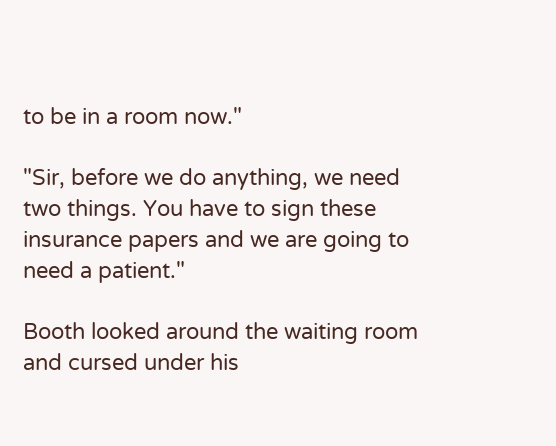to be in a room now."

"Sir, before we do anything, we need two things. You have to sign these insurance papers and we are going to need a patient."

Booth looked around the waiting room and cursed under his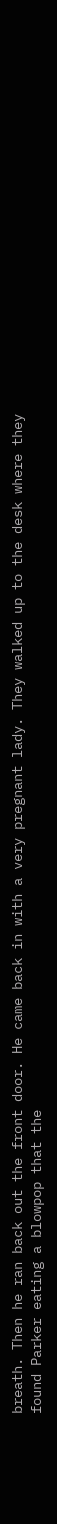breath. Then he ran back out the front door. He came back in with a very pregnant lady. They walked up to the desk where they found Parker eating a blowpop that the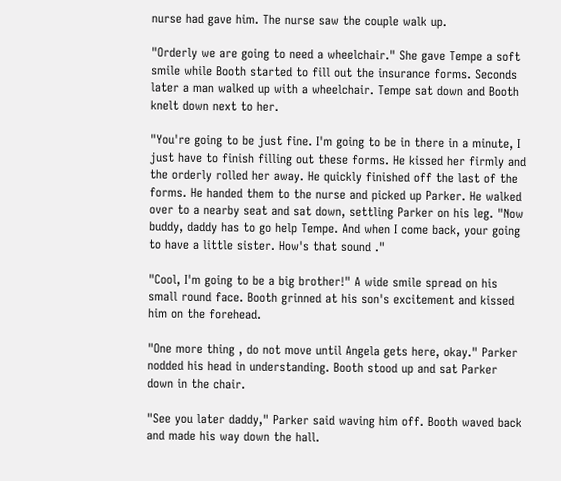nurse had gave him. The nurse saw the couple walk up.

"Orderly we are going to need a wheelchair." She gave Tempe a soft smile while Booth started to fill out the insurance forms. Seconds later a man walked up with a wheelchair. Tempe sat down and Booth knelt down next to her.

"You're going to be just fine. I'm going to be in there in a minute, I just have to finish filling out these forms. He kissed her firmly and the orderly rolled her away. He quickly finished off the last of the forms. He handed them to the nurse and picked up Parker. He walked over to a nearby seat and sat down, settling Parker on his leg. "Now buddy, daddy has to go help Tempe. And when I come back, your going to have a little sister. How's that sound ."

"Cool, I'm going to be a big brother!" A wide smile spread on his small round face. Booth grinned at his son's excitement and kissed him on the forehead.

"One more thing , do not move until Angela gets here, okay." Parker nodded his head in understanding. Booth stood up and sat Parker down in the chair.

"See you later daddy," Parker said waving him off. Booth waved back and made his way down the hall.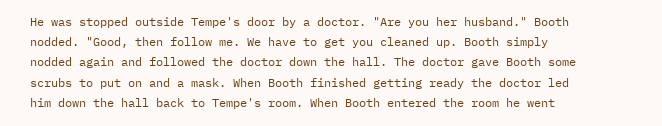He was stopped outside Tempe's door by a doctor. "Are you her husband." Booth nodded. "Good, then follow me. We have to get you cleaned up. Booth simply nodded again and followed the doctor down the hall. The doctor gave Booth some scrubs to put on and a mask. When Booth finished getting ready the doctor led him down the hall back to Tempe's room. When Booth entered the room he went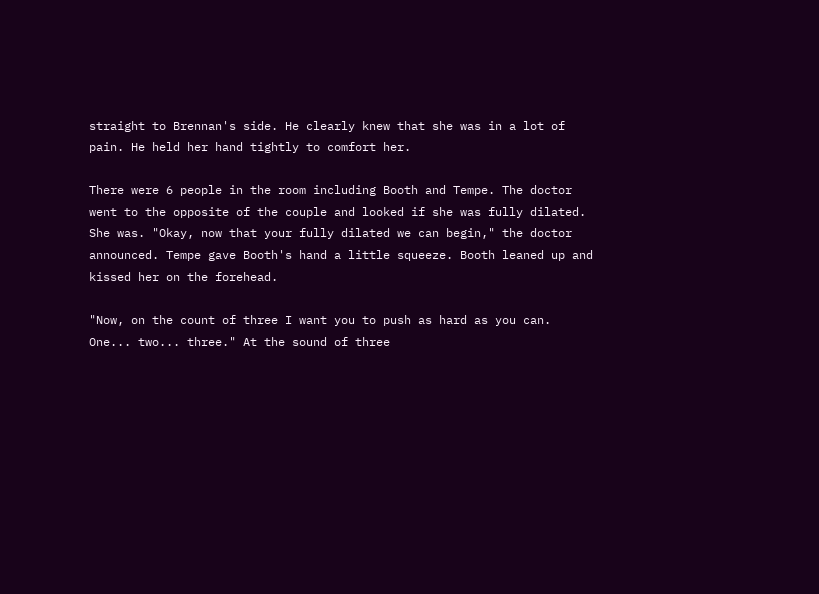straight to Brennan's side. He clearly knew that she was in a lot of pain. He held her hand tightly to comfort her.

There were 6 people in the room including Booth and Tempe. The doctor went to the opposite of the couple and looked if she was fully dilated. She was. "Okay, now that your fully dilated we can begin," the doctor announced. Tempe gave Booth's hand a little squeeze. Booth leaned up and kissed her on the forehead.

"Now, on the count of three I want you to push as hard as you can. One... two... three." At the sound of three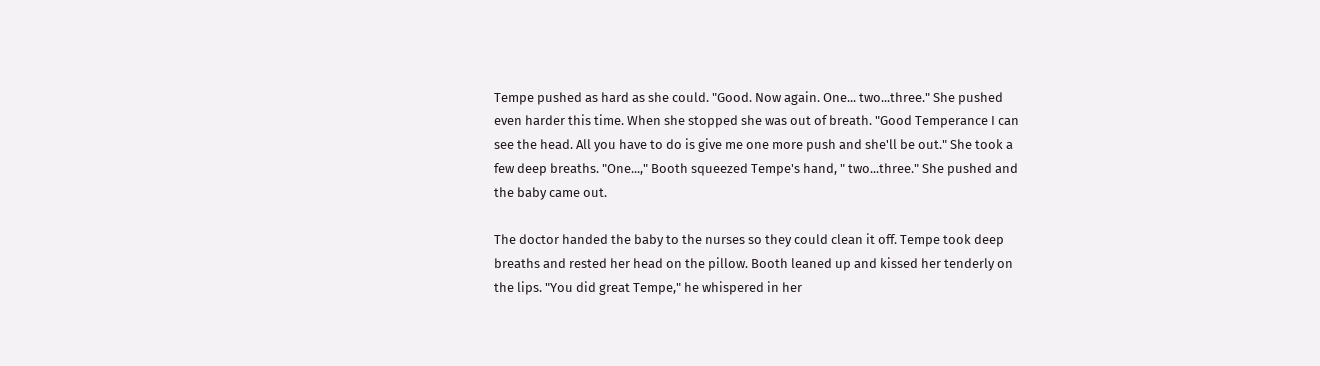Tempe pushed as hard as she could. "Good. Now again. One... two...three." She pushed even harder this time. When she stopped she was out of breath. "Good Temperance I can see the head. All you have to do is give me one more push and she'll be out." She took a few deep breaths. "One...," Booth squeezed Tempe's hand, " two...three." She pushed and the baby came out.

The doctor handed the baby to the nurses so they could clean it off. Tempe took deep breaths and rested her head on the pillow. Booth leaned up and kissed her tenderly on the lips. "You did great Tempe," he whispered in her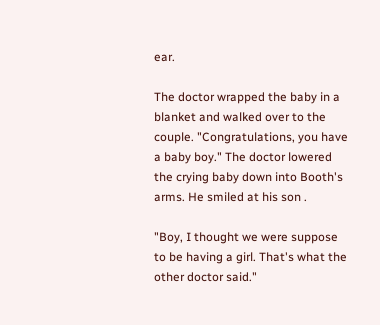ear.

The doctor wrapped the baby in a blanket and walked over to the couple. "Congratulations, you have a baby boy." The doctor lowered the crying baby down into Booth's arms. He smiled at his son .

"Boy, I thought we were suppose to be having a girl. That's what the other doctor said."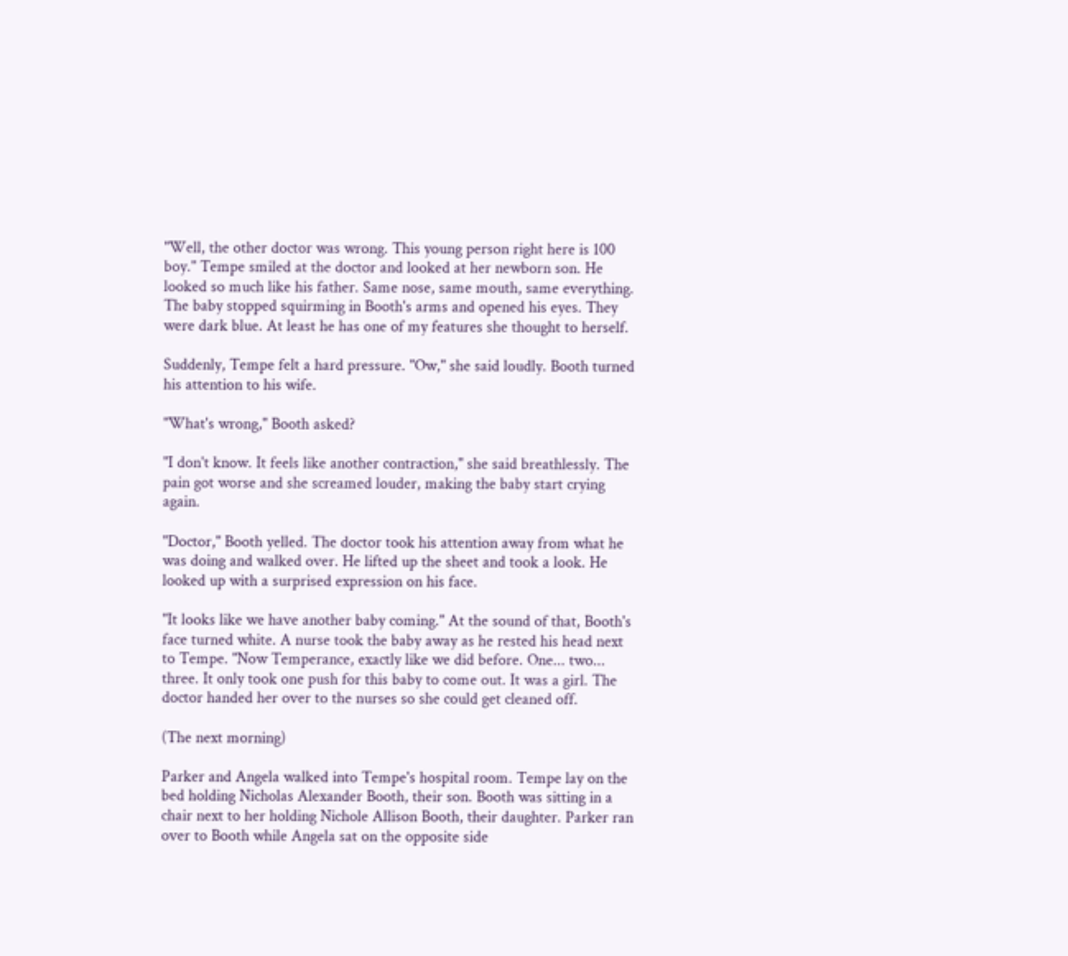"Well, the other doctor was wrong. This young person right here is 100 boy." Tempe smiled at the doctor and looked at her newborn son. He looked so much like his father. Same nose, same mouth, same everything. The baby stopped squirming in Booth's arms and opened his eyes. They were dark blue. At least he has one of my features she thought to herself.

Suddenly, Tempe felt a hard pressure. "Ow," she said loudly. Booth turned his attention to his wife.

"What's wrong," Booth asked?

"I don't know. It feels like another contraction," she said breathlessly. The pain got worse and she screamed louder, making the baby start crying again.

"Doctor," Booth yelled. The doctor took his attention away from what he was doing and walked over. He lifted up the sheet and took a look. He looked up with a surprised expression on his face.

"It looks like we have another baby coming." At the sound of that, Booth's face turned white. A nurse took the baby away as he rested his head next to Tempe. "Now Temperance, exactly like we did before. One... two... three. It only took one push for this baby to come out. It was a girl. The doctor handed her over to the nurses so she could get cleaned off.

(The next morning)

Parker and Angela walked into Tempe's hospital room. Tempe lay on the bed holding Nicholas Alexander Booth, their son. Booth was sitting in a chair next to her holding Nichole Allison Booth, their daughter. Parker ran over to Booth while Angela sat on the opposite side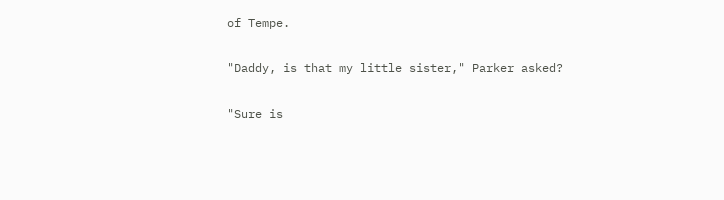of Tempe.

"Daddy, is that my little sister," Parker asked?

"Sure is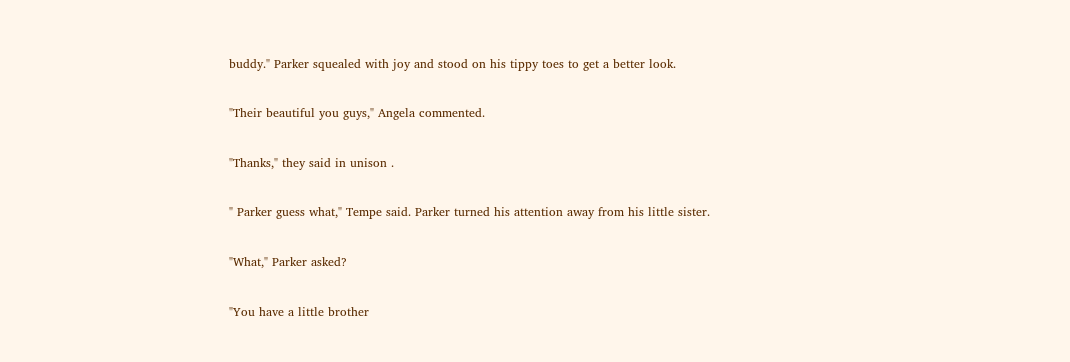buddy." Parker squealed with joy and stood on his tippy toes to get a better look.

"Their beautiful you guys," Angela commented.

"Thanks," they said in unison .

" Parker guess what," Tempe said. Parker turned his attention away from his little sister.

"What," Parker asked?

"You have a little brother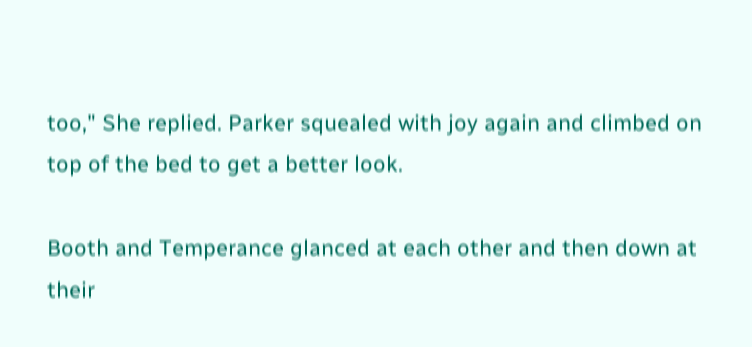too," She replied. Parker squealed with joy again and climbed on top of the bed to get a better look.

Booth and Temperance glanced at each other and then down at their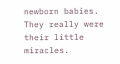newborn babies. They really were their little miracles.